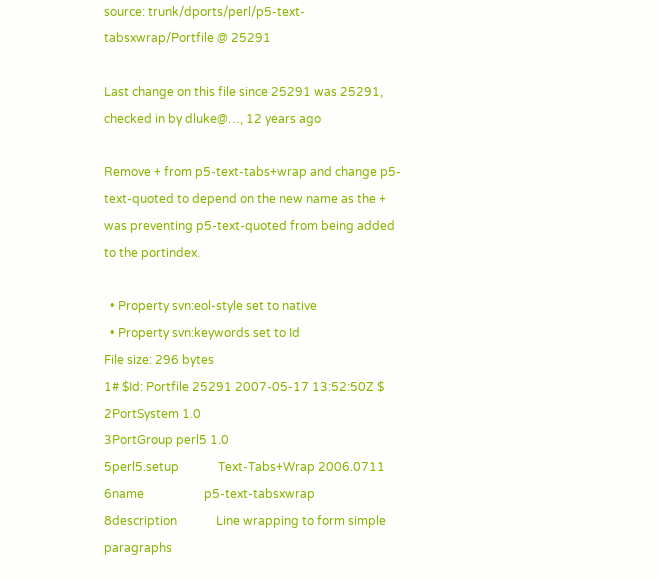source: trunk/dports/perl/p5-text-tabsxwrap/Portfile @ 25291

Last change on this file since 25291 was 25291, checked in by dluke@…, 12 years ago

Remove + from p5-text-tabs+wrap and change p5-text-quoted to depend on the new name as the + was preventing p5-text-quoted from being added to the portindex.

  • Property svn:eol-style set to native
  • Property svn:keywords set to Id
File size: 296 bytes
1# $Id: Portfile 25291 2007-05-17 13:52:50Z $
2PortSystem 1.0
3PortGroup perl5 1.0
5perl5.setup             Text-Tabs+Wrap 2006.0711
6name                    p5-text-tabsxwrap
8description             Line wrapping to form simple paragraphs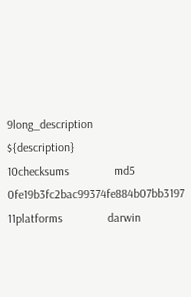9long_description        ${description}
10checksums               md5 0fe19b3fc2bac99374fe884b07bb3197
11platforms               darwin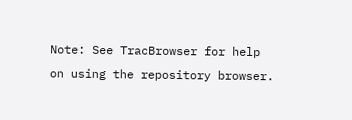Note: See TracBrowser for help on using the repository browser.